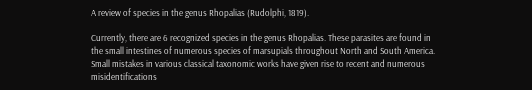A review of species in the genus Rhopalias (Rudolphi, 1819).

Currently, there are 6 recognized species in the genus Rhopalias. These parasites are found in the small intestines of numerous species of marsupials throughout North and South America. Small mistakes in various classical taxonomic works have given rise to recent and numerous misidentifications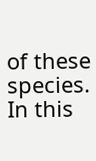of these species. In this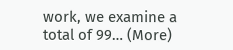work, we examine a total of 99… (More)